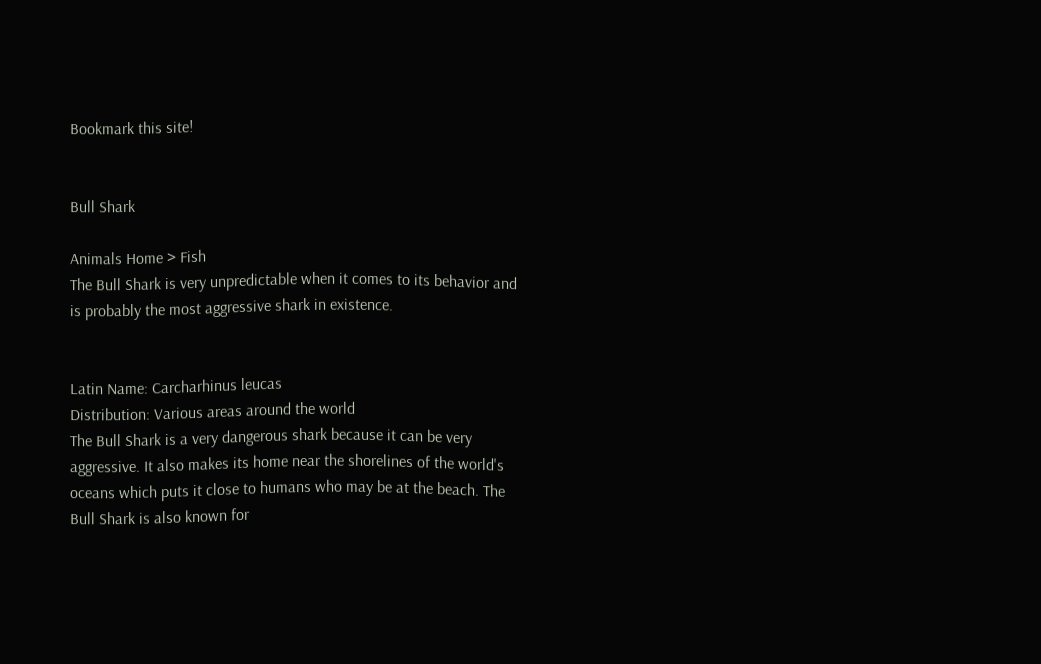Bookmark this site!


Bull Shark

Animals Home > Fish
The Bull Shark is very unpredictable when it comes to its behavior and is probably the most aggressive shark in existence.


Latin Name: Carcharhinus leucas
Distribution: Various areas around the world
The Bull Shark is a very dangerous shark because it can be very aggressive. It also makes its home near the shorelines of the world's oceans which puts it close to humans who may be at the beach. The Bull Shark is also known for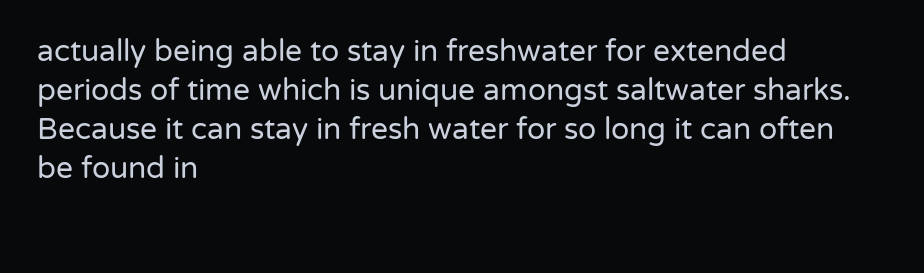actually being able to stay in freshwater for extended periods of time which is unique amongst saltwater sharks. Because it can stay in fresh water for so long it can often be found in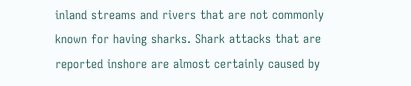inland streams and rivers that are not commonly known for having sharks. Shark attacks that are reported inshore are almost certainly caused by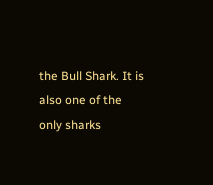the Bull Shark. It is also one of the only sharks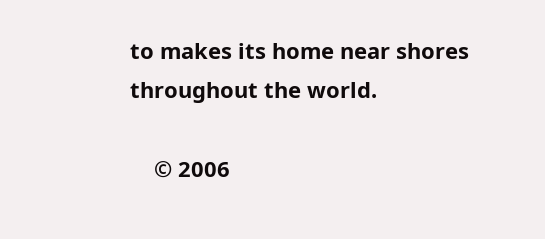to makes its home near shores throughout the world.

    © 2006